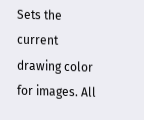Sets the current drawing color for images. All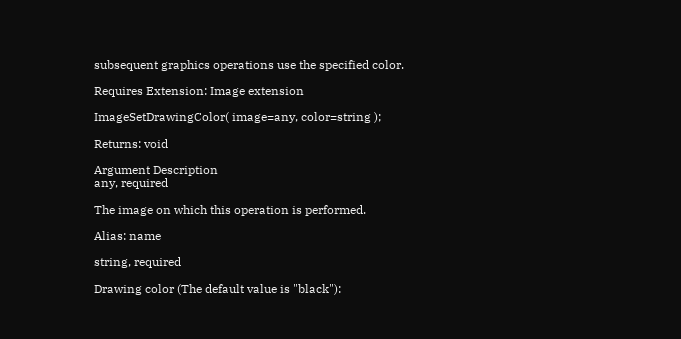subsequent graphics operations use the specified color.

Requires Extension: Image extension

ImageSetDrawingColor( image=any, color=string );

Returns: void

Argument Description
any, required

The image on which this operation is performed.

Alias: name

string, required

Drawing color (The default value is "black"):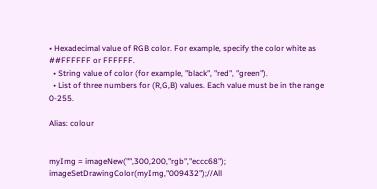• Hexadecimal value of RGB color. For example, specify the color white as ##FFFFFF or FFFFFF.
  • String value of color (for example, "black", "red", "green").
  • List of three numbers for (R,G,B) values. Each value must be in the range 0-255.

Alias: colour


myImg = imageNew("",300,200,"rgb","eccc68");
imageSetDrawingColor(myImg,"009432");//All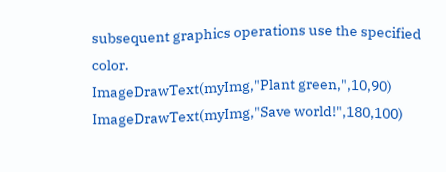subsequent graphics operations use the specified color.
ImageDrawText(myImg,"Plant green,",10,90)
ImageDrawText(myImg,"Save world!",180,100)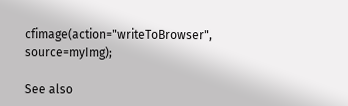cfimage(action="writeToBrowser", source=myImg);

See also